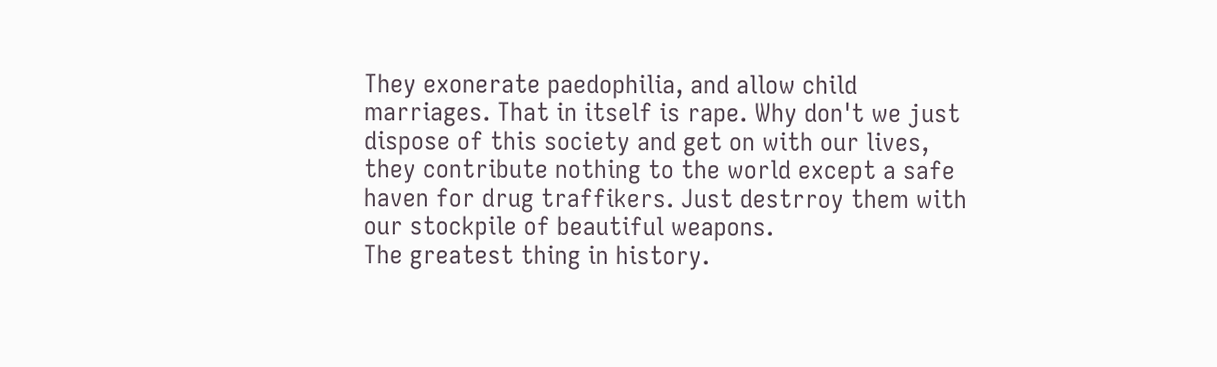They exonerate paedophilia, and allow child marriages. That in itself is rape. Why don't we just dispose of this society and get on with our lives, they contribute nothing to the world except a safe haven for drug traffikers. Just destrroy them with our stockpile of beautiful weapons.
The greatest thing in history.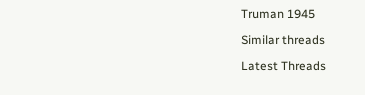Truman 1945

Similar threads

Latest Threads